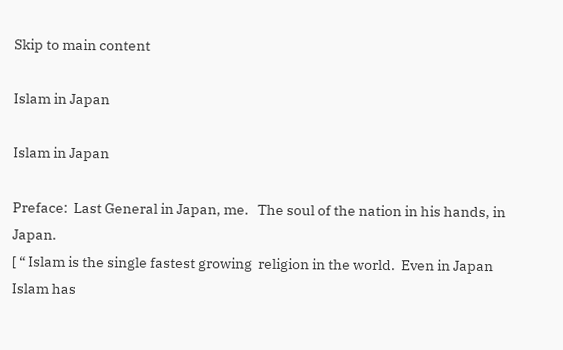Skip to main content

Islam in Japan

Islam in Japan

Preface:  Last General in Japan, me.   The soul of the nation in his hands, in Japan.
[ “ Islam is the single fastest growing  religion in the world.  Even in Japan Islam has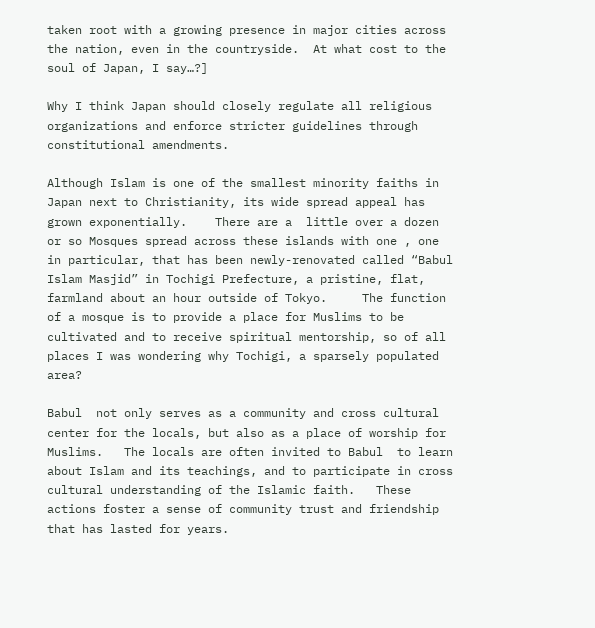taken root with a growing presence in major cities across the nation, even in the countryside.  At what cost to the soul of Japan, I say…?]

Why I think Japan should closely regulate all religious organizations and enforce stricter guidelines through constitutional amendments.

Although Islam is one of the smallest minority faiths in Japan next to Christianity, its wide spread appeal has grown exponentially.    There are a  little over a dozen or so Mosques spread across these islands with one , one in particular, that has been newly-renovated called “Babul Islam Masjid” in Tochigi Prefecture, a pristine, flat, farmland about an hour outside of Tokyo.     The function of a mosque is to provide a place for Muslims to be cultivated and to receive spiritual mentorship, so of all places I was wondering why Tochigi, a sparsely populated area?

Babul  not only serves as a community and cross cultural center for the locals, but also as a place of worship for Muslims.   The locals are often invited to Babul  to learn about Islam and its teachings, and to participate in cross cultural understanding of the Islamic faith.   These actions foster a sense of community trust and friendship that has lasted for years.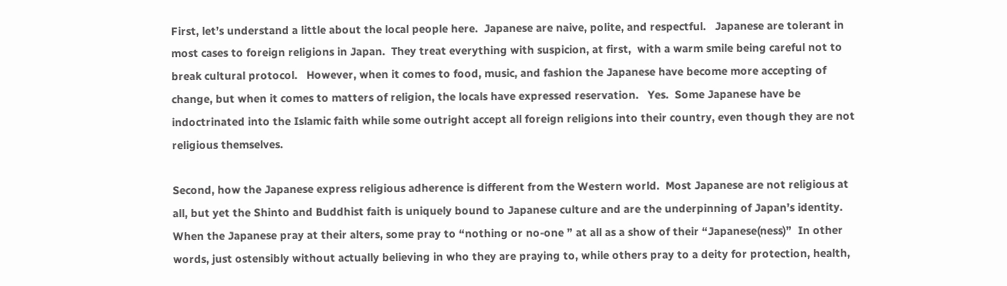First, let’s understand a little about the local people here.  Japanese are naive, polite, and respectful.   Japanese are tolerant in most cases to foreign religions in Japan.  They treat everything with suspicion, at first,  with a warm smile being careful not to break cultural protocol.   However, when it comes to food, music, and fashion the Japanese have become more accepting of change, but when it comes to matters of religion, the locals have expressed reservation.   Yes.  Some Japanese have be indoctrinated into the Islamic faith while some outright accept all foreign religions into their country, even though they are not religious themselves.

Second, how the Japanese express religious adherence is different from the Western world.  Most Japanese are not religious at all, but yet the Shinto and Buddhist faith is uniquely bound to Japanese culture and are the underpinning of Japan’s identity.   When the Japanese pray at their alters, some pray to “nothing or no-one ” at all as a show of their “Japanese(ness)”  In other words, just ostensibly without actually believing in who they are praying to, while others pray to a deity for protection, health,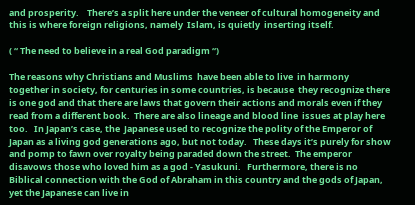and prosperity.    There’s a split here under the veneer of cultural homogeneity and this is where foreign religions, namely  Islam, is quietly  inserting itself.

( “ The need to believe in a real God paradigm “)

The reasons why Christians and Muslims  have been able to live  in harmony   together in society, for centuries in some countries, is because  they recognize there is one god and that there are laws that govern their actions and morals even if they read from a different book.  There are also lineage and blood line  issues at play here too.   In Japan’s case, the  Japanese used to recognize the polity of the Emperor of Japan as a living god generations ago, but not today.   These days it’s purely for show and pomp to fawn over royalty being paraded down the street.  The emperor disavows those who loved him as a god - Yasukuni.   Furthermore, there is no Biblical connection with the God of Abraham in this country and the gods of Japan, yet the Japanese can live in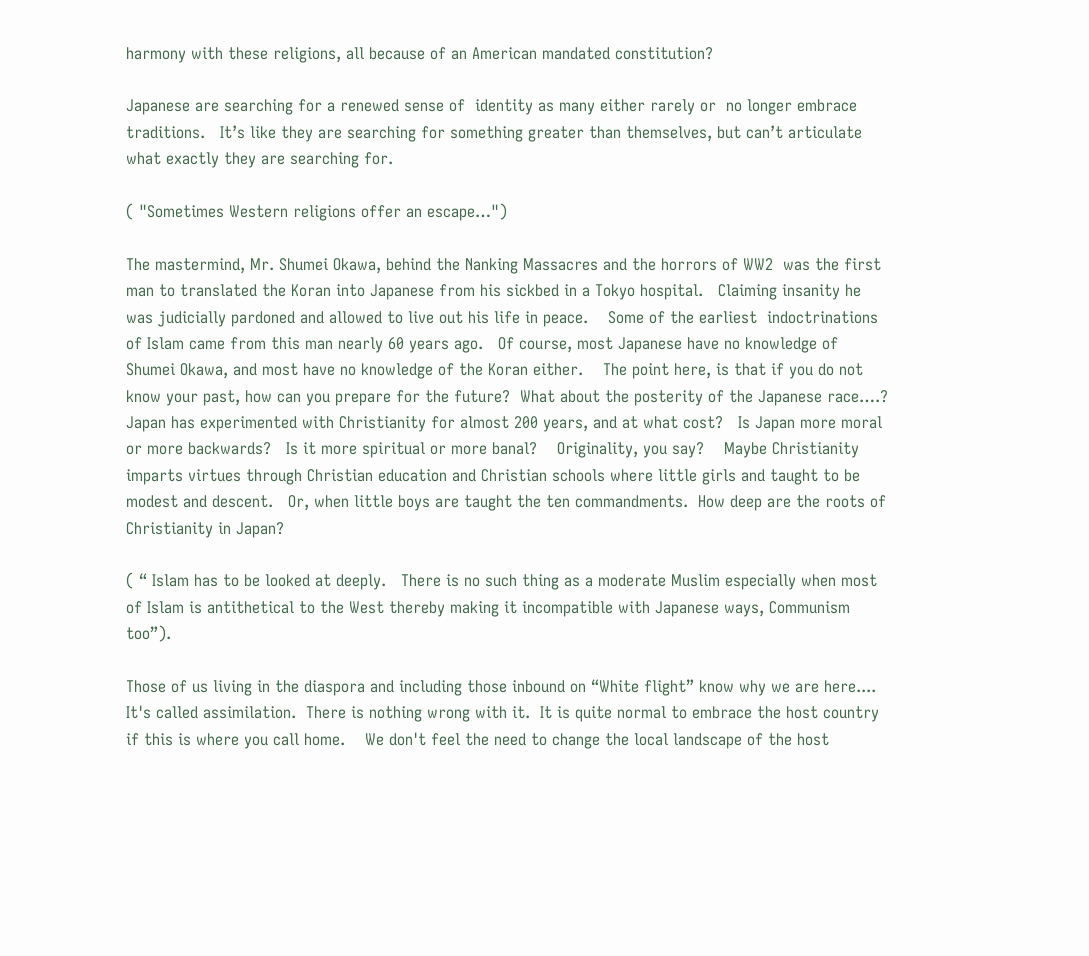harmony with these religions, all because of an American mandated constitution?

Japanese are searching for a renewed sense of  identity as many either rarely or  no longer embrace traditions.   It’s like they are searching for something greater than themselves, but can’t articulate what exactly they are searching for.

( "Sometimes Western religions offer an escape…")

The mastermind, Mr. Shumei Okawa, behind the Nanking Massacres and the horrors of WW2  was the first man to translated the Koran into Japanese from his sickbed in a Tokyo hospital.   Claiming insanity he was judicially pardoned and allowed to live out his life in peace.    Some of the earliest  indoctrinations of Islam came from this man nearly 60 years ago.   Of course, most Japanese have no knowledge of Shumei Okawa, and most have no knowledge of the Koran either.    The point here, is that if you do not know your past, how can you prepare for the future?  What about the posterity of the Japanese race….?  Japan has experimented with Christianity for almost 200 years, and at what cost?   Is Japan more moral or more backwards?   Is it more spiritual or more banal?    Originality, you say?    Maybe Christianity imparts virtues through Christian education and Christian schools where little girls and taught to be modest and descent.   Or, when little boys are taught the ten commandments.  How deep are the roots of Christianity in Japan?

( “ Islam has to be looked at deeply.   There is no such thing as a moderate Muslim especially when most of Islam is antithetical to the West thereby making it incompatible with Japanese ways, Communism too”).

Those of us living in the diaspora and including those inbound on “White flight” know why we are here.... It's called assimilation.  There is nothing wrong with it.  It is quite normal to embrace the host country if this is where you call home.    We don't feel the need to change the local landscape of the host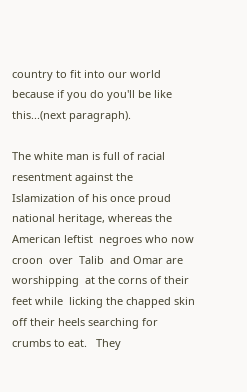country to fit into our world because if you do you'll be like this...(next paragraph).

The white man is full of racial resentment against the Islamization of his once proud national heritage, whereas the American leftist  negroes who now croon  over  Talib  and Omar are worshipping  at the corns of their feet while  licking the chapped skin off their heels searching for crumbs to eat.   They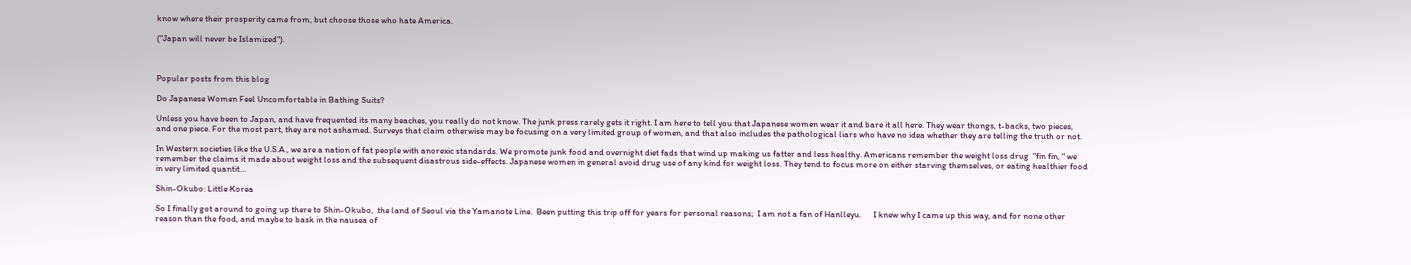know where their prosperity came from, but choose those who hate America.

("Japan will never be Islamized").



Popular posts from this blog

Do Japanese Women Feel Uncomfortable in Bathing Suits?

Unless you have been to Japan, and have frequented its many beaches, you really do not know. The junk press rarely gets it right. I am here to tell you that Japanese women wear it and bare it all here. They wear thongs, t-backs, two pieces, and one piece. For the most part, they are not ashamed. Surveys that claim otherwise may be focusing on a very limited group of women, and that also includes the pathological liars who have no idea whether they are telling the truth or not.

In Western societies like the U.S.A., we are a nation of fat people with anorexic standards. We promote junk food and overnight diet fads that wind up making us fatter and less healthy. Americans remember the weight loss drug  "fin fin, " we remember the claims it made about weight loss and the subsequent disastrous side-effects. Japanese women in general avoid drug use of any kind for weight loss. They tend to focus more on either starving themselves, or eating healthier food in very limited quantit…

Shin-Okubo: Little Korea

So I finally got around to going up there to Shin-Okubo,  the land of Seoul via the Yamanote Line.  Been putting this trip off for years for personal reasons;  I am not a fan of Hanlleyu.      I knew why I came up this way, and for none other reason than the food, and maybe to bask in the nausea of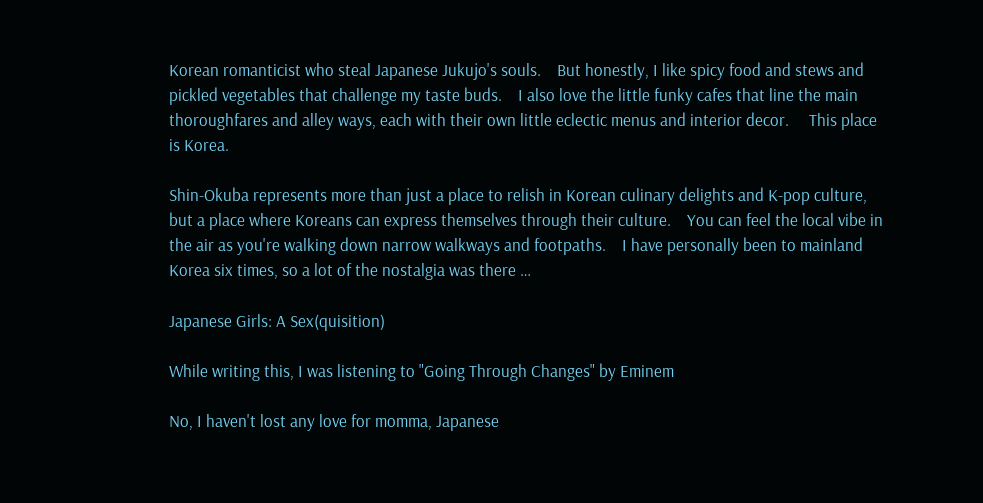Korean romanticist who steal Japanese Jukujo's souls.    But honestly, I like spicy food and stews and pickled vegetables that challenge my taste buds.    I also love the little funky cafes that line the main thoroughfares and alley ways, each with their own little eclectic menus and interior decor.     This place is Korea.

Shin-Okuba represents more than just a place to relish in Korean culinary delights and K-pop culture, but a place where Koreans can express themselves through their culture.    You can feel the local vibe in the air as you're walking down narrow walkways and footpaths.    I have personally been to mainland Korea six times, so a lot of the nostalgia was there …

Japanese Girls: A Sex(quisition)

While writing this, I was listening to "Going Through Changes" by Eminem

No, I haven't lost any love for momma, Japanese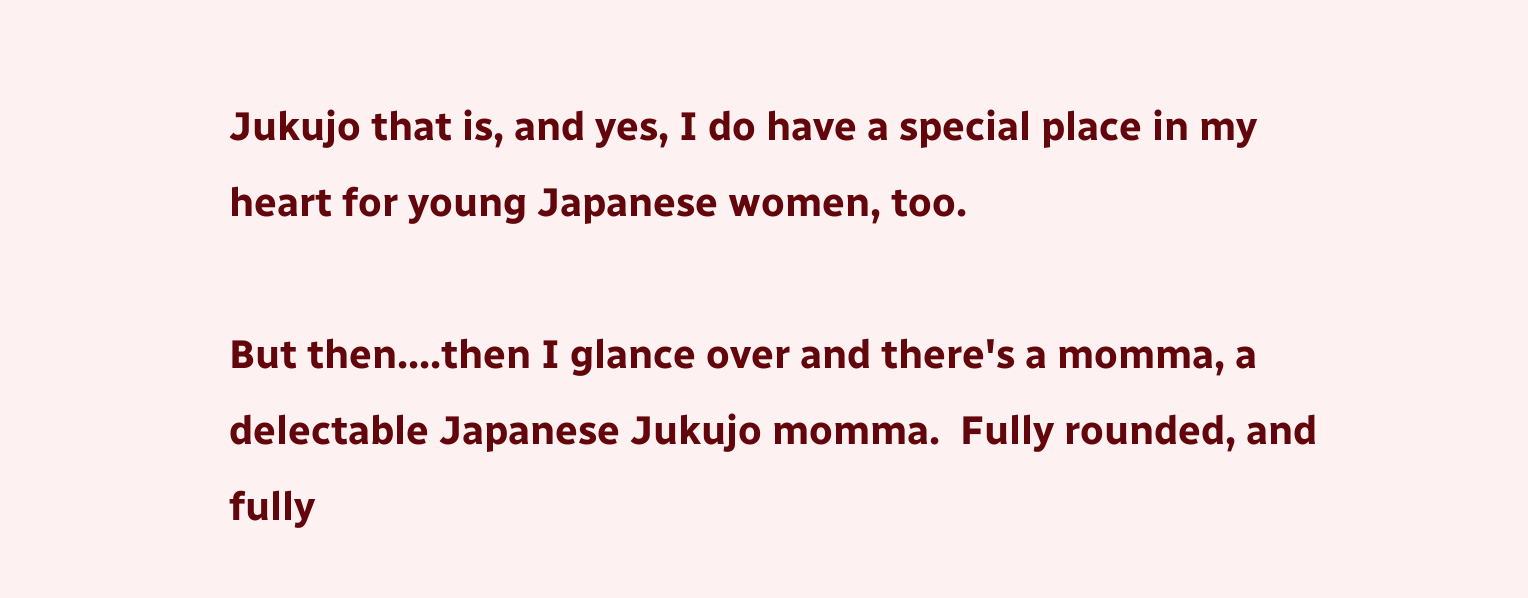Jukujo that is, and yes, I do have a special place in my heart for young Japanese women, too.

But then....then I glance over and there's a momma, a delectable Japanese Jukujo momma.  Fully rounded, and fully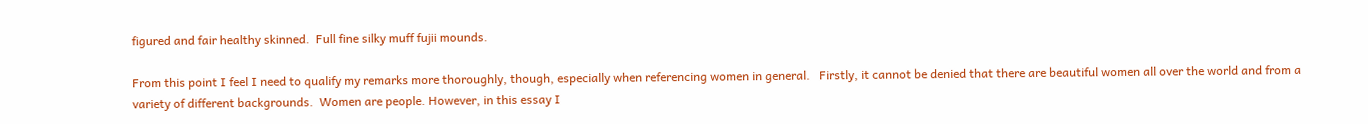figured and fair healthy skinned.  Full fine silky muff fujii mounds.

From this point I feel I need to qualify my remarks more thoroughly, though, especially when referencing women in general.   Firstly, it cannot be denied that there are beautiful women all over the world and from a variety of different backgrounds.  Women are people. However, in this essay I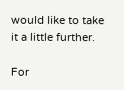would like to take it a little further.

For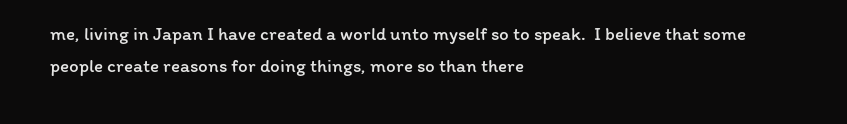me, living in Japan I have created a world unto myself so to speak.  I believe that some people create reasons for doing things, more so than there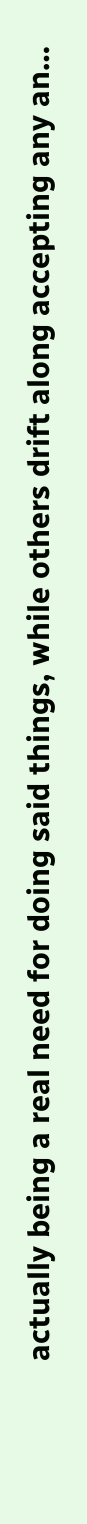actually being a real need for doing said things, while others drift along accepting any an…